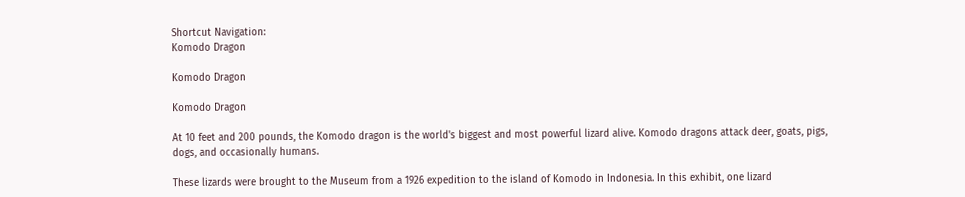Shortcut Navigation:
Komodo Dragon

Komodo Dragon

Komodo Dragon

At 10 feet and 200 pounds, the Komodo dragon is the world's biggest and most powerful lizard alive. Komodo dragons attack deer, goats, pigs, dogs, and occasionally humans.

These lizards were brought to the Museum from a 1926 expedition to the island of Komodo in Indonesia. In this exhibit, one lizard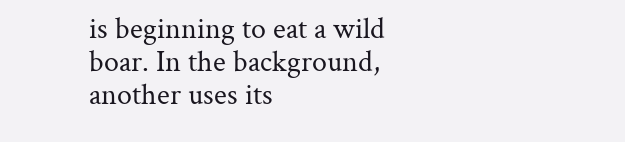is beginning to eat a wild boar. In the background, another uses its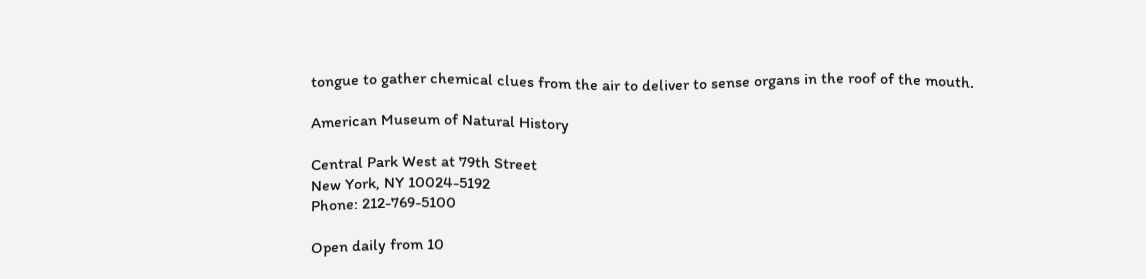tongue to gather chemical clues from the air to deliver to sense organs in the roof of the mouth.

American Museum of Natural History

Central Park West at 79th Street
New York, NY 10024-5192
Phone: 212-769-5100

Open daily from 10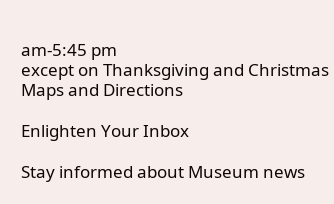am-5:45 pm
except on Thanksgiving and Christmas
Maps and Directions

Enlighten Your Inbox

Stay informed about Museum news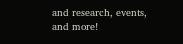and research, events, and more!